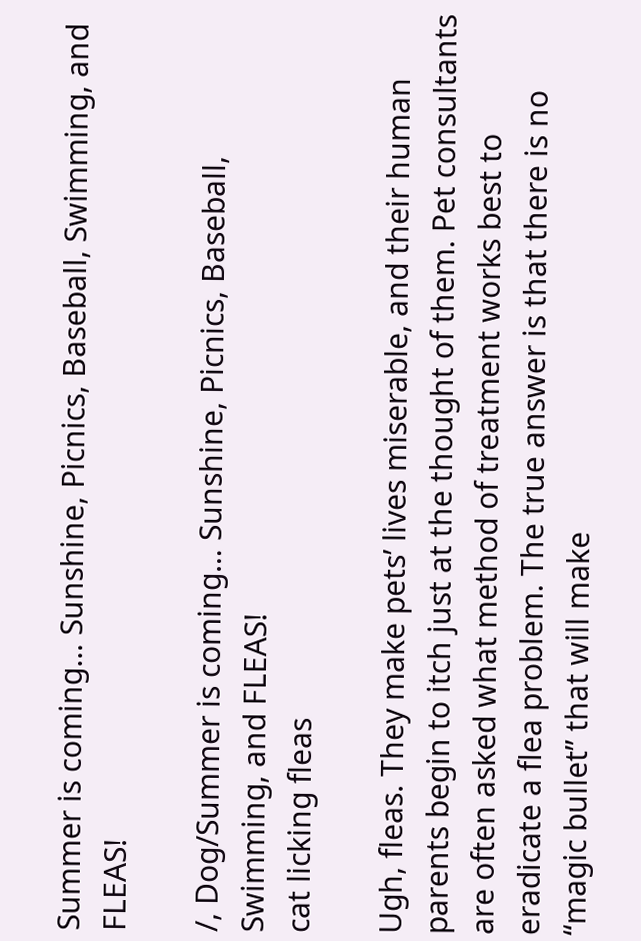Summer is coming… Sunshine, Picnics, Baseball, Swimming, and FLEAS!

/, Dog/Summer is coming… Sunshine, Picnics, Baseball, Swimming, and FLEAS!
cat licking fleas

Ugh, fleas. They make pets’ lives miserable, and their human parents begin to itch just at the thought of them. Pet consultants are often asked what method of treatment works best to eradicate a flea problem. The true answer is that there is no “magic bullet” that will make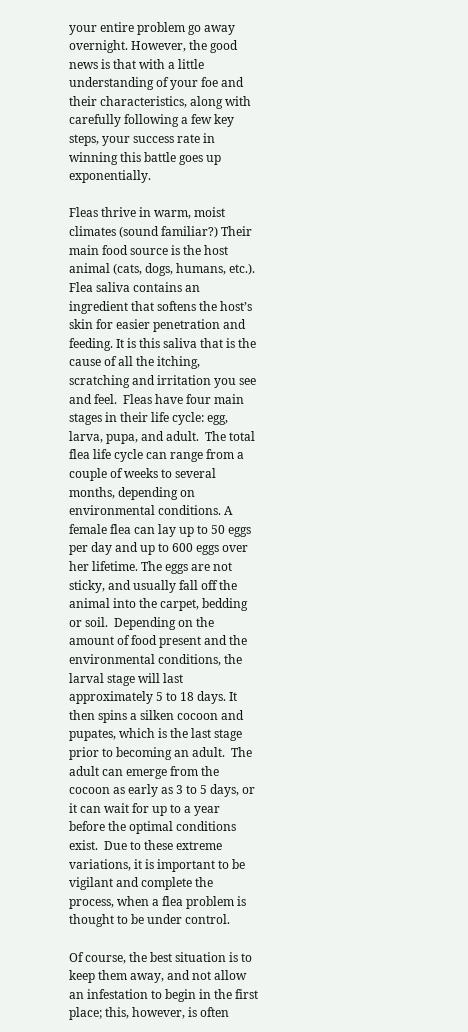your entire problem go away overnight. However, the good news is that with a little understanding of your foe and their characteristics, along with carefully following a few key steps, your success rate in winning this battle goes up exponentially.

Fleas thrive in warm, moist climates (sound familiar?) Their main food source is the host animal (cats, dogs, humans, etc.).  Flea saliva contains an ingredient that softens the host’s skin for easier penetration and feeding. It is this saliva that is the cause of all the itching, scratching and irritation you see and feel.  Fleas have four main stages in their life cycle: egg, larva, pupa, and adult.  The total flea life cycle can range from a couple of weeks to several months, depending on environmental conditions. A female flea can lay up to 50 eggs per day and up to 600 eggs over her lifetime. The eggs are not sticky, and usually fall off the animal into the carpet, bedding or soil.  Depending on the amount of food present and the environmental conditions, the larval stage will last approximately 5 to 18 days. It then spins a silken cocoon and pupates, which is the last stage prior to becoming an adult.  The adult can emerge from the cocoon as early as 3 to 5 days, or it can wait for up to a year before the optimal conditions exist.  Due to these extreme variations, it is important to be vigilant and complete the process, when a flea problem is thought to be under control.

Of course, the best situation is to keep them away, and not allow an infestation to begin in the first place; this, however, is often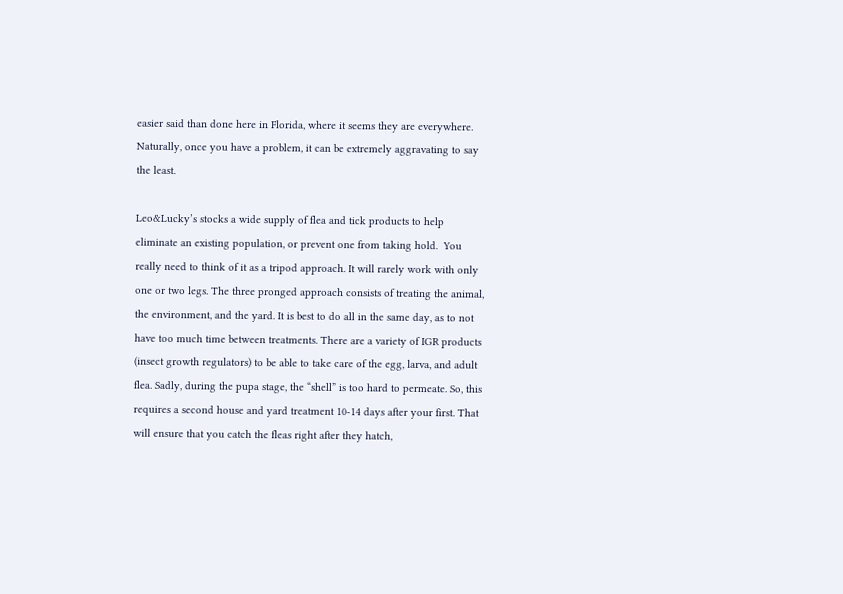easier said than done here in Florida, where it seems they are everywhere.  Naturally, once you have a problem, it can be extremely aggravating to say the least.

Leo&Lucky’s stocks a wide supply of flea and tick products to help eliminate an existing population, or prevent one from taking hold.  You really need to think of it as a tripod approach. It will rarely work with only one or two legs. The three pronged approach consists of treating the animal, the environment, and the yard. It is best to do all in the same day, as to not have too much time between treatments. There are a variety of IGR products (insect growth regulators) to be able to take care of the egg, larva, and adult flea. Sadly, during the pupa stage, the “shell” is too hard to permeate. So, this requires a second house and yard treatment 10-14 days after your first. That will ensure that you catch the fleas right after they hatch,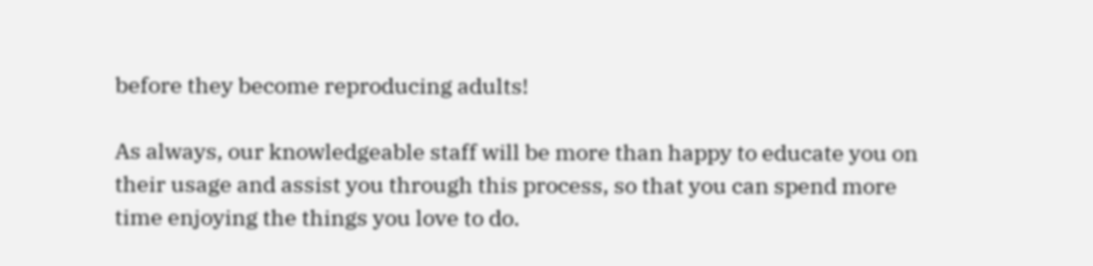before they become reproducing adults!

As always, our knowledgeable staff will be more than happy to educate you on their usage and assist you through this process, so that you can spend more time enjoying the things you love to do.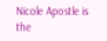Nicole Apostle is the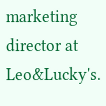marketing director at Leo&Lucky's.